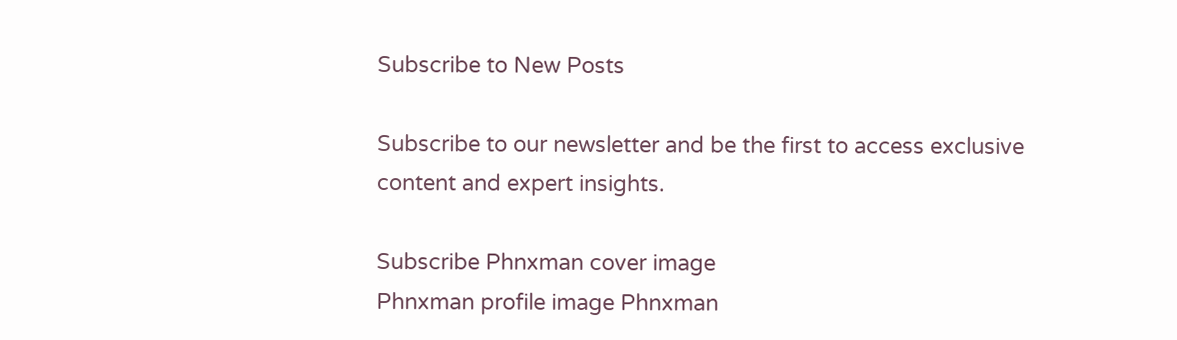Subscribe to New Posts

Subscribe to our newsletter and be the first to access exclusive content and expert insights.

Subscribe Phnxman cover image
Phnxman profile image Phnxman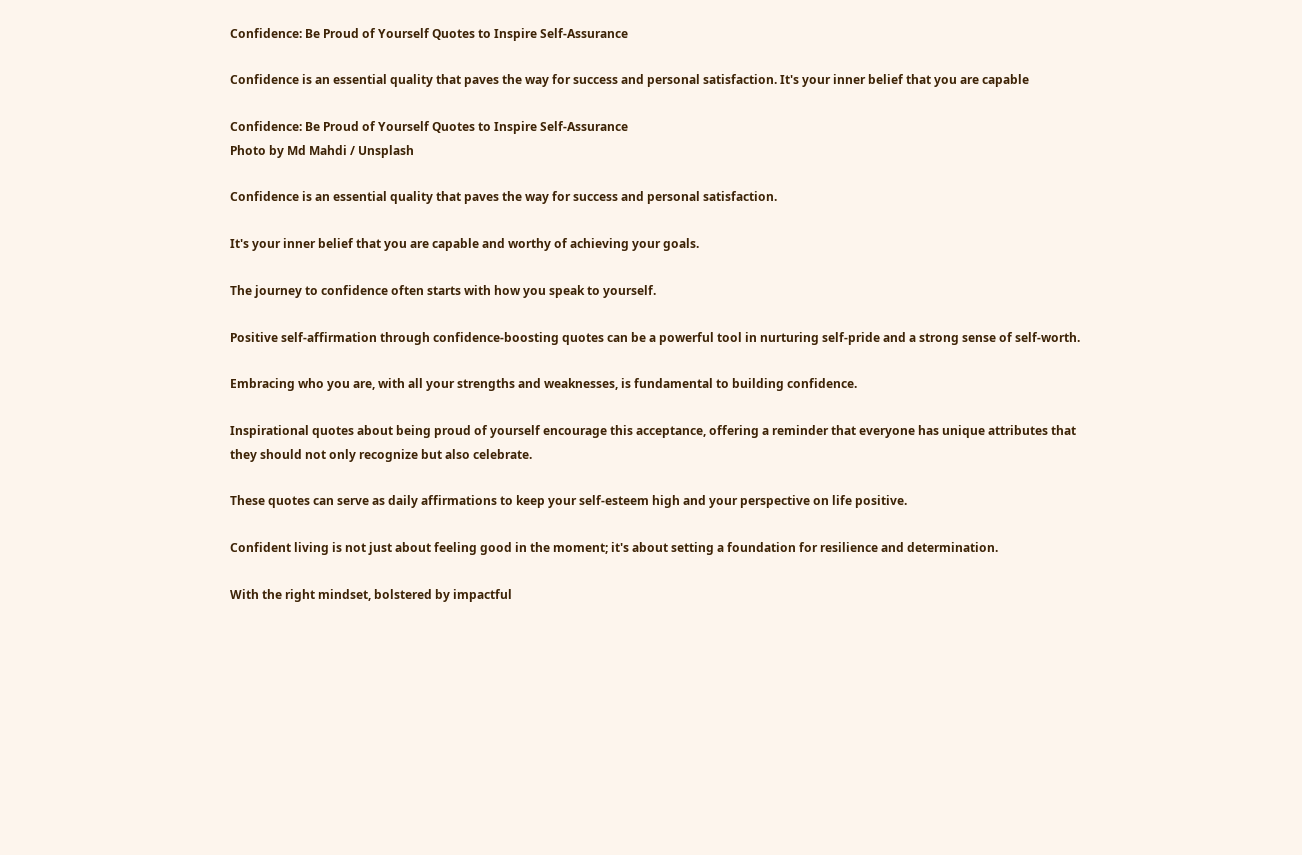Confidence: Be Proud of Yourself Quotes to Inspire Self-Assurance

Confidence is an essential quality that paves the way for success and personal satisfaction. It's your inner belief that you are capable

Confidence: Be Proud of Yourself Quotes to Inspire Self-Assurance
Photo by Md Mahdi / Unsplash

Confidence is an essential quality that paves the way for success and personal satisfaction.

It's your inner belief that you are capable and worthy of achieving your goals.

The journey to confidence often starts with how you speak to yourself.

Positive self-affirmation through confidence-boosting quotes can be a powerful tool in nurturing self-pride and a strong sense of self-worth.

Embracing who you are, with all your strengths and weaknesses, is fundamental to building confidence.

Inspirational quotes about being proud of yourself encourage this acceptance, offering a reminder that everyone has unique attributes that they should not only recognize but also celebrate.

These quotes can serve as daily affirmations to keep your self-esteem high and your perspective on life positive.

Confident living is not just about feeling good in the moment; it's about setting a foundation for resilience and determination.

With the right mindset, bolstered by impactful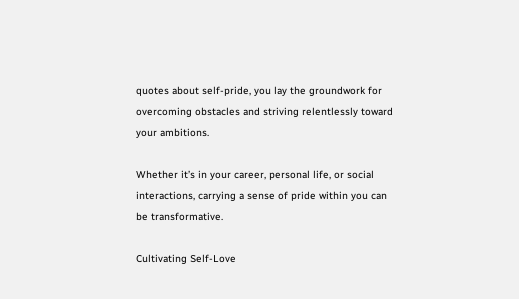quotes about self-pride, you lay the groundwork for overcoming obstacles and striving relentlessly toward your ambitions.

Whether it’s in your career, personal life, or social interactions, carrying a sense of pride within you can be transformative.

Cultivating Self-Love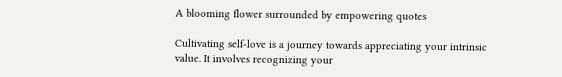A blooming flower surrounded by empowering quotes

Cultivating self-love is a journey towards appreciating your intrinsic value. It involves recognizing your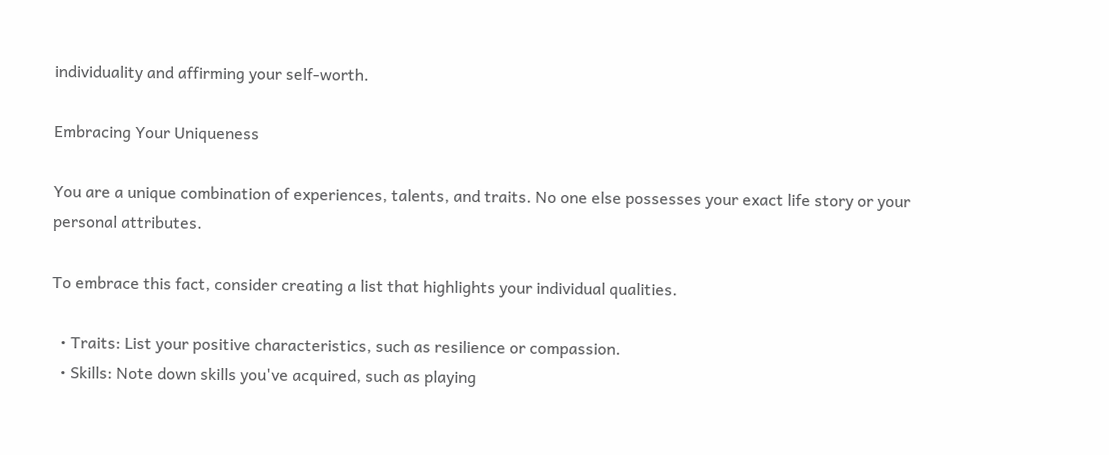individuality and affirming your self-worth.

Embracing Your Uniqueness

You are a unique combination of experiences, talents, and traits. No one else possesses your exact life story or your personal attributes.

To embrace this fact, consider creating a list that highlights your individual qualities.

  • Traits: List your positive characteristics, such as resilience or compassion.
  • Skills: Note down skills you've acquired, such as playing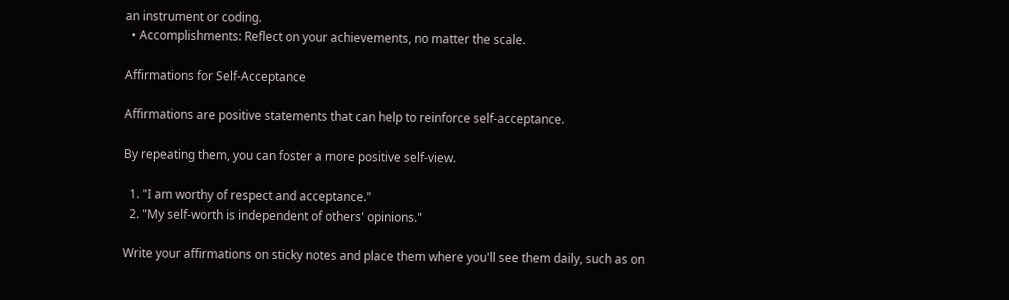an instrument or coding.
  • Accomplishments: Reflect on your achievements, no matter the scale.

Affirmations for Self-Acceptance

Affirmations are positive statements that can help to reinforce self-acceptance.

By repeating them, you can foster a more positive self-view.

  1. "I am worthy of respect and acceptance."
  2. "My self-worth is independent of others' opinions."

Write your affirmations on sticky notes and place them where you'll see them daily, such as on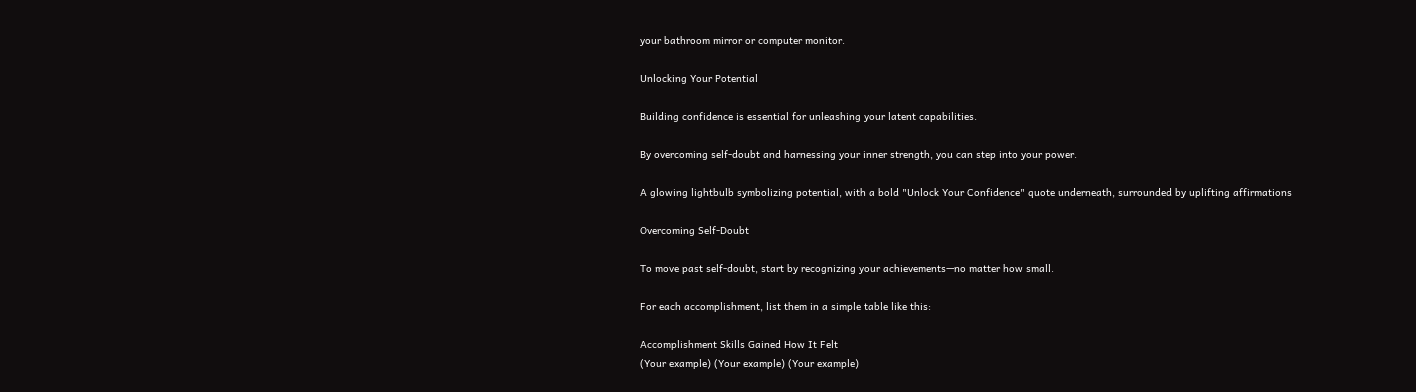your bathroom mirror or computer monitor.

Unlocking Your Potential

Building confidence is essential for unleashing your latent capabilities.

By overcoming self-doubt and harnessing your inner strength, you can step into your power.

A glowing lightbulb symbolizing potential, with a bold "Unlock Your Confidence" quote underneath, surrounded by uplifting affirmations

Overcoming Self-Doubt

To move past self-doubt, start by recognizing your achievements—no matter how small.

For each accomplishment, list them in a simple table like this:

Accomplishment Skills Gained How It Felt
(Your example) (Your example) (Your example)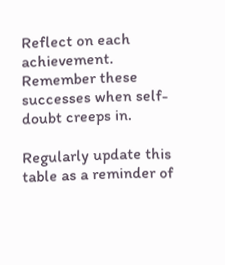Reflect on each achievement. Remember these successes when self-doubt creeps in.

Regularly update this table as a reminder of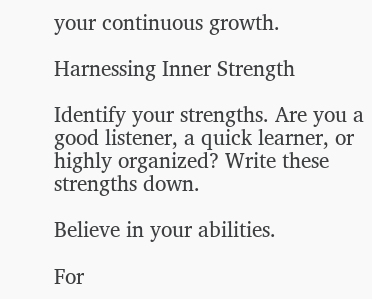your continuous growth.

Harnessing Inner Strength

Identify your strengths. Are you a good listener, a quick learner, or highly organized? Write these strengths down.

Believe in your abilities.

For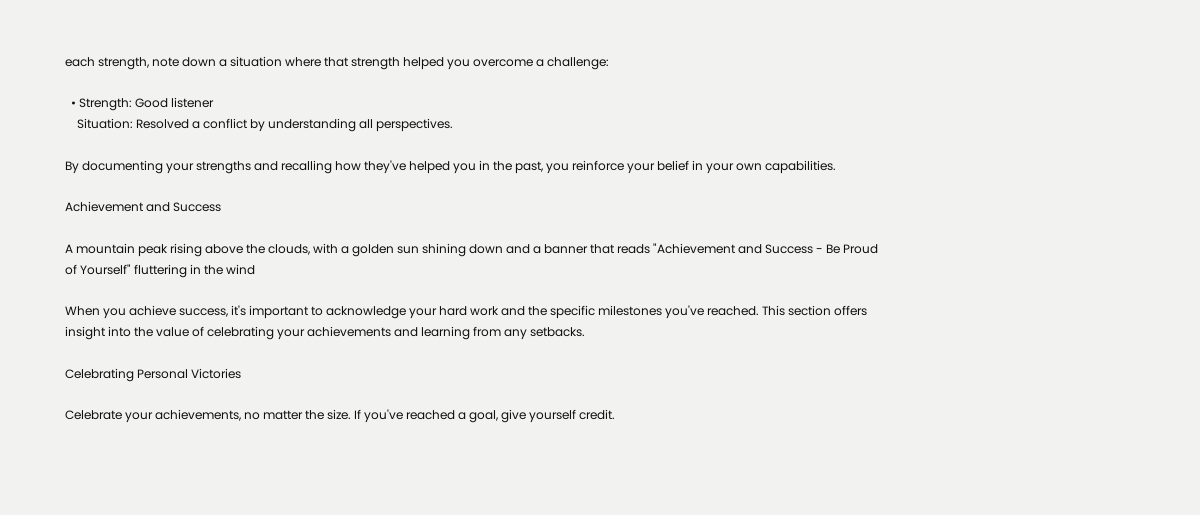each strength, note down a situation where that strength helped you overcome a challenge:

  • Strength: Good listener
    Situation: Resolved a conflict by understanding all perspectives.

By documenting your strengths and recalling how they've helped you in the past, you reinforce your belief in your own capabilities.

Achievement and Success

A mountain peak rising above the clouds, with a golden sun shining down and a banner that reads "Achievement and Success - Be Proud of Yourself" fluttering in the wind

When you achieve success, it's important to acknowledge your hard work and the specific milestones you've reached. This section offers insight into the value of celebrating your achievements and learning from any setbacks.

Celebrating Personal Victories

Celebrate your achievements, no matter the size. If you've reached a goal, give yourself credit.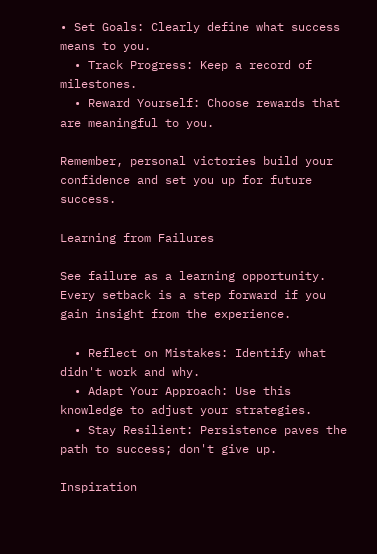• Set Goals: Clearly define what success means to you.
  • Track Progress: Keep a record of milestones.
  • Reward Yourself: Choose rewards that are meaningful to you.

Remember, personal victories build your confidence and set you up for future success.

Learning from Failures

See failure as a learning opportunity. Every setback is a step forward if you gain insight from the experience.

  • Reflect on Mistakes: Identify what didn't work and why.
  • Adapt Your Approach: Use this knowledge to adjust your strategies.
  • Stay Resilient: Persistence paves the path to success; don't give up.

Inspiration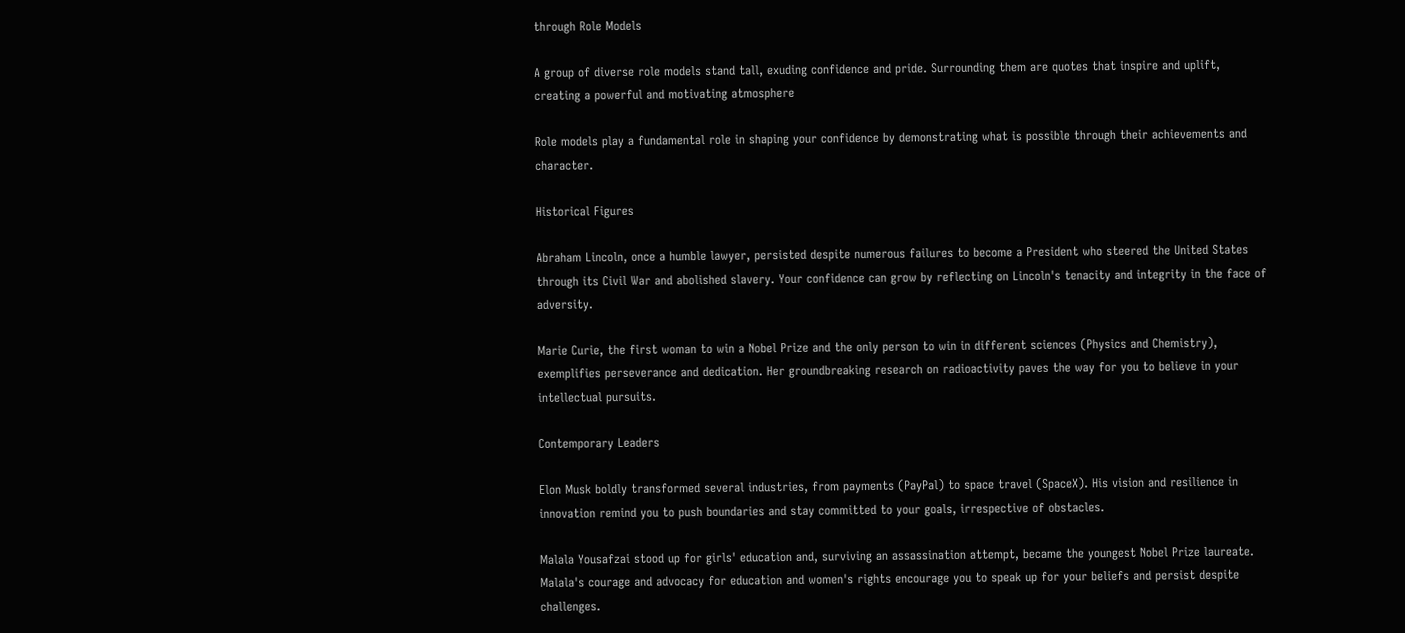through Role Models

A group of diverse role models stand tall, exuding confidence and pride. Surrounding them are quotes that inspire and uplift, creating a powerful and motivating atmosphere

Role models play a fundamental role in shaping your confidence by demonstrating what is possible through their achievements and character.

Historical Figures

Abraham Lincoln, once a humble lawyer, persisted despite numerous failures to become a President who steered the United States through its Civil War and abolished slavery. Your confidence can grow by reflecting on Lincoln's tenacity and integrity in the face of adversity.

Marie Curie, the first woman to win a Nobel Prize and the only person to win in different sciences (Physics and Chemistry), exemplifies perseverance and dedication. Her groundbreaking research on radioactivity paves the way for you to believe in your intellectual pursuits.

Contemporary Leaders

Elon Musk boldly transformed several industries, from payments (PayPal) to space travel (SpaceX). His vision and resilience in innovation remind you to push boundaries and stay committed to your goals, irrespective of obstacles.

Malala Yousafzai stood up for girls' education and, surviving an assassination attempt, became the youngest Nobel Prize laureate. Malala's courage and advocacy for education and women's rights encourage you to speak up for your beliefs and persist despite challenges.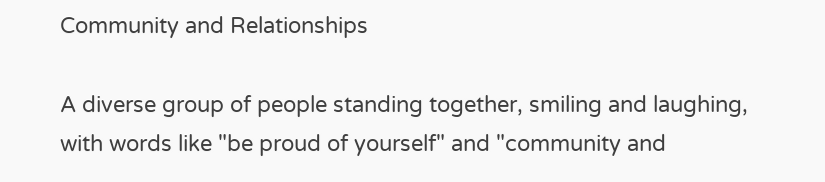Community and Relationships

A diverse group of people standing together, smiling and laughing, with words like "be proud of yourself" and "community and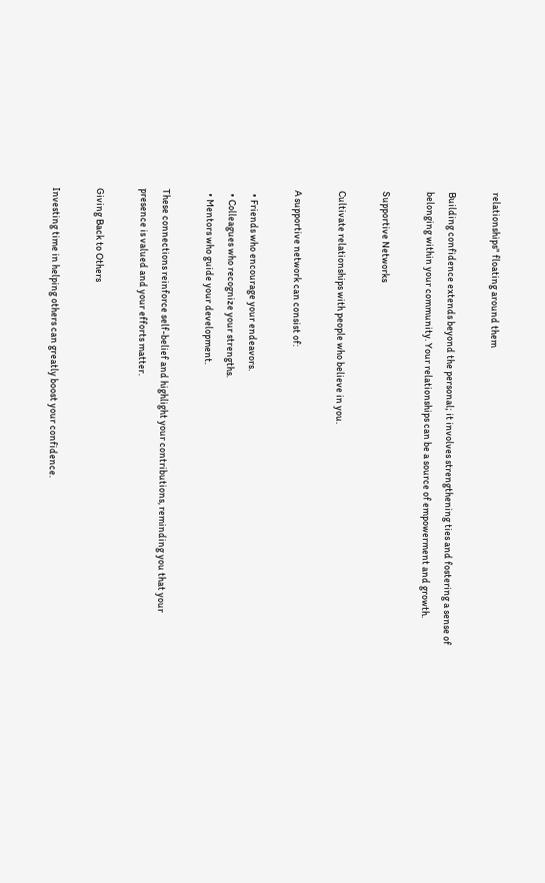relationships" floating around them

Building confidence extends beyond the personal; it involves strengthening ties and fostering a sense of belonging within your community. Your relationships can be a source of empowerment and growth.

Supportive Networks

Cultivate relationships with people who believe in you.

A supportive network can consist of:

  • Friends who encourage your endeavors.
  • Colleagues who recognize your strengths.
  • Mentors who guide your development.

These connections reinforce self-belief and highlight your contributions, reminding you that your presence is valued and your efforts matter.

Giving Back to Others

Investing time in helping others can greatly boost your confidence.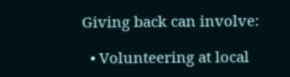Giving back can involve:

  • Volunteering at local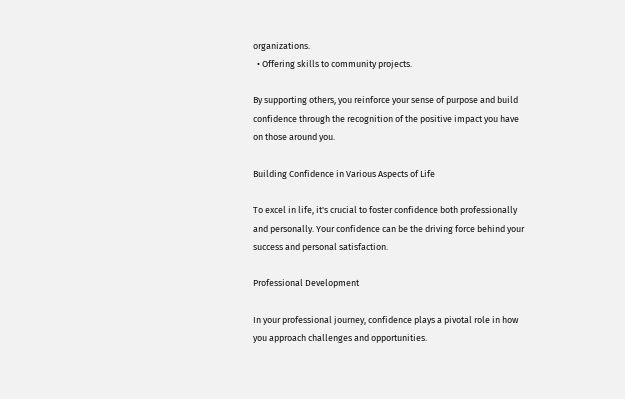organizations.
  • Offering skills to community projects.

By supporting others, you reinforce your sense of purpose and build confidence through the recognition of the positive impact you have on those around you.

Building Confidence in Various Aspects of Life

To excel in life, it's crucial to foster confidence both professionally and personally. Your confidence can be the driving force behind your success and personal satisfaction.

Professional Development

In your professional journey, confidence plays a pivotal role in how you approach challenges and opportunities.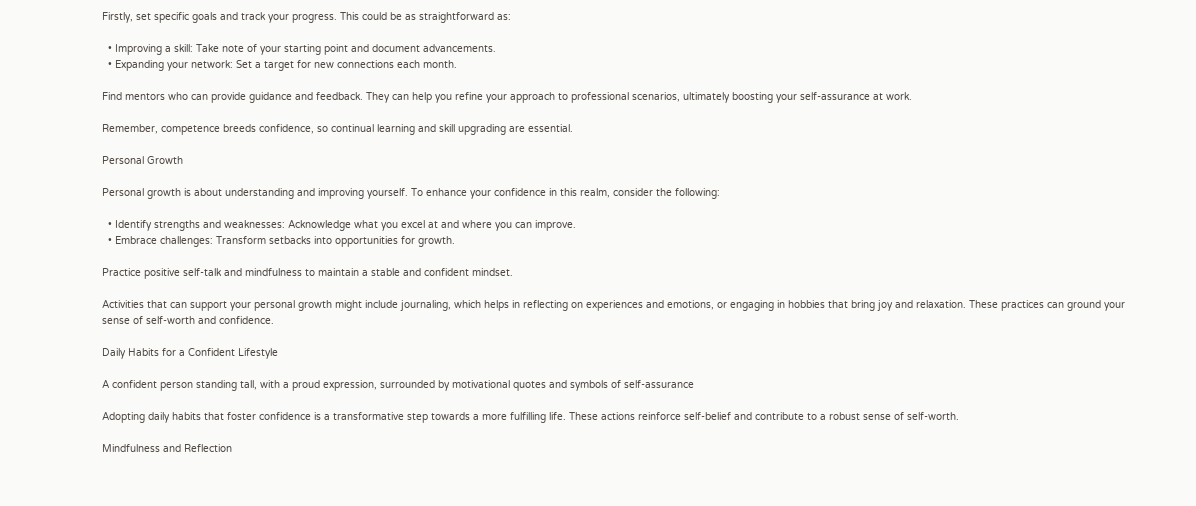Firstly, set specific goals and track your progress. This could be as straightforward as:

  • Improving a skill: Take note of your starting point and document advancements.
  • Expanding your network: Set a target for new connections each month.

Find mentors who can provide guidance and feedback. They can help you refine your approach to professional scenarios, ultimately boosting your self-assurance at work.

Remember, competence breeds confidence, so continual learning and skill upgrading are essential.

Personal Growth

Personal growth is about understanding and improving yourself. To enhance your confidence in this realm, consider the following:

  • Identify strengths and weaknesses: Acknowledge what you excel at and where you can improve.
  • Embrace challenges: Transform setbacks into opportunities for growth.

Practice positive self-talk and mindfulness to maintain a stable and confident mindset.

Activities that can support your personal growth might include journaling, which helps in reflecting on experiences and emotions, or engaging in hobbies that bring joy and relaxation. These practices can ground your sense of self-worth and confidence.

Daily Habits for a Confident Lifestyle

A confident person standing tall, with a proud expression, surrounded by motivational quotes and symbols of self-assurance

Adopting daily habits that foster confidence is a transformative step towards a more fulfilling life. These actions reinforce self-belief and contribute to a robust sense of self-worth.

Mindfulness and Reflection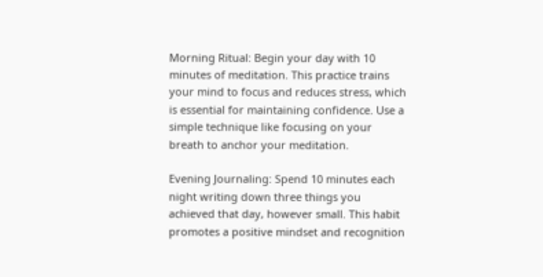Morning Ritual: Begin your day with 10 minutes of meditation. This practice trains your mind to focus and reduces stress, which is essential for maintaining confidence. Use a simple technique like focusing on your breath to anchor your meditation.

Evening Journaling: Spend 10 minutes each night writing down three things you achieved that day, however small. This habit promotes a positive mindset and recognition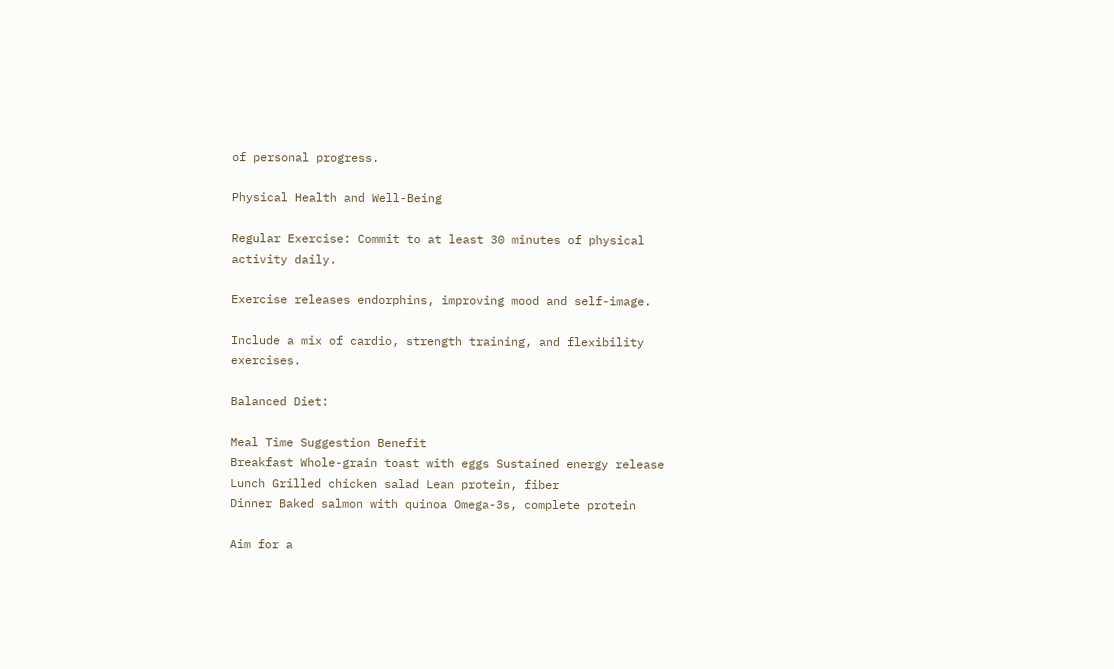of personal progress.

Physical Health and Well-Being

Regular Exercise: Commit to at least 30 minutes of physical activity daily.

Exercise releases endorphins, improving mood and self-image.

Include a mix of cardio, strength training, and flexibility exercises.

Balanced Diet:

Meal Time Suggestion Benefit
Breakfast Whole-grain toast with eggs Sustained energy release
Lunch Grilled chicken salad Lean protein, fiber
Dinner Baked salmon with quinoa Omega-3s, complete protein

Aim for a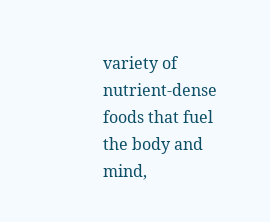variety of nutrient-dense foods that fuel the body and mind,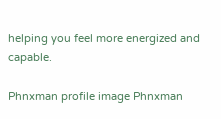helping you feel more energized and capable.

Phnxman profile image Phnxman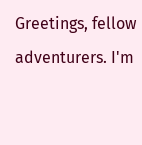Greetings, fellow adventurers. I'm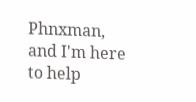Phnxman, and I'm here to help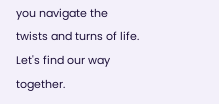you navigate the twists and turns of life. Let's find our way together.